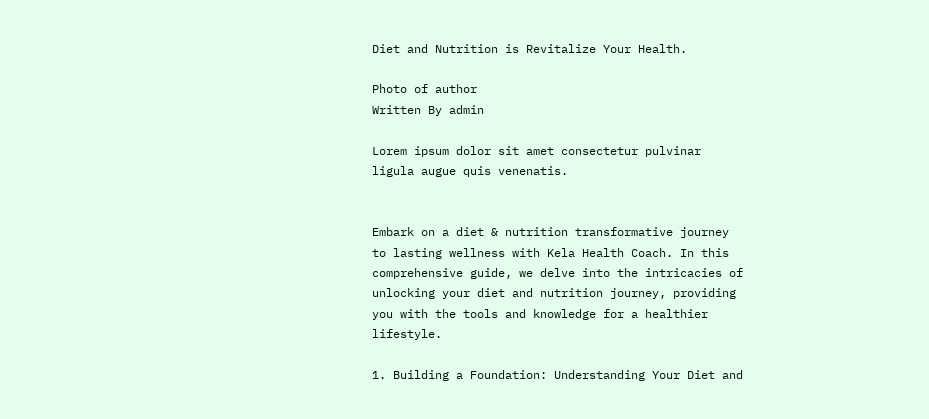Diet and Nutrition is Revitalize Your Health.

Photo of author
Written By admin

Lorem ipsum dolor sit amet consectetur pulvinar ligula augue quis venenatis.


Embark on a diet & nutrition transformative journey to lasting wellness with Kela Health Coach. In this comprehensive guide, we delve into the intricacies of unlocking your diet and nutrition journey, providing you with the tools and knowledge for a healthier lifestyle.

1. Building a Foundation: Understanding Your Diet and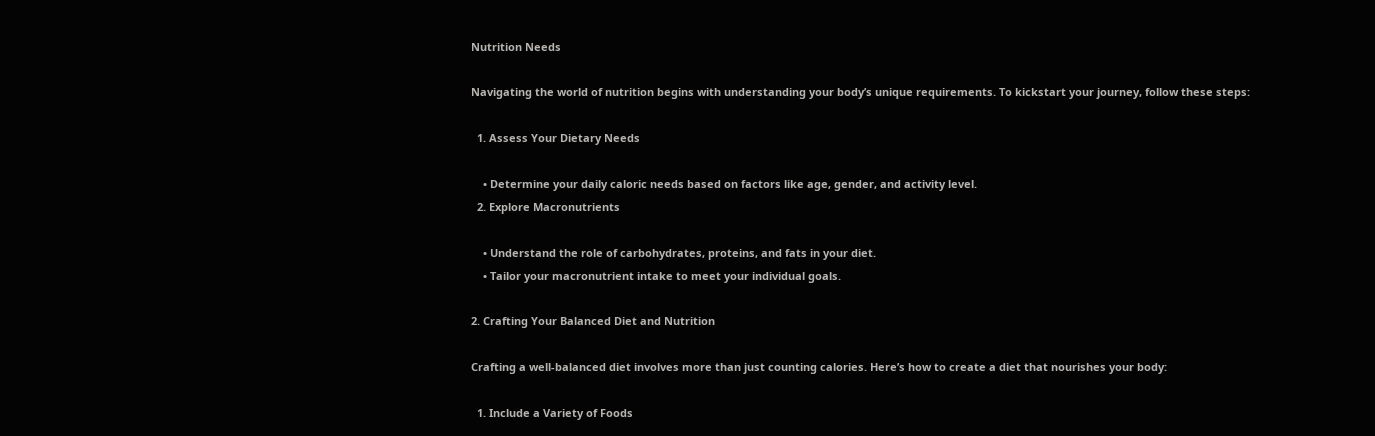Nutrition Needs

Navigating the world of nutrition begins with understanding your body’s unique requirements. To kickstart your journey, follow these steps:

  1. Assess Your Dietary Needs

    • Determine your daily caloric needs based on factors like age, gender, and activity level.
  2. Explore Macronutrients

    • Understand the role of carbohydrates, proteins, and fats in your diet.
    • Tailor your macronutrient intake to meet your individual goals.

2. Crafting Your Balanced Diet and Nutrition

Crafting a well-balanced diet involves more than just counting calories. Here’s how to create a diet that nourishes your body:

  1. Include a Variety of Foods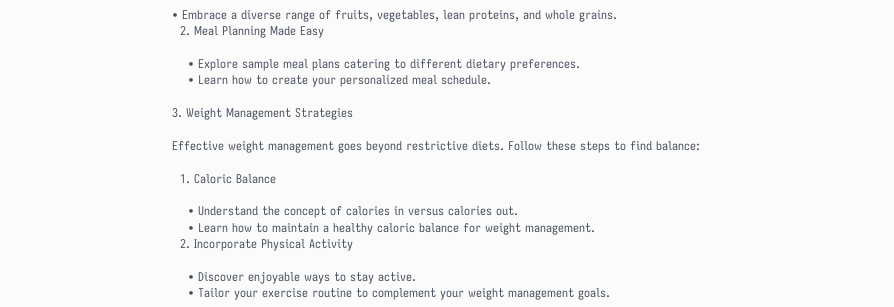• Embrace a diverse range of fruits, vegetables, lean proteins, and whole grains.
  2. Meal Planning Made Easy

    • Explore sample meal plans catering to different dietary preferences.
    • Learn how to create your personalized meal schedule.

3. Weight Management Strategies

Effective weight management goes beyond restrictive diets. Follow these steps to find balance:

  1. Caloric Balance

    • Understand the concept of calories in versus calories out.
    • Learn how to maintain a healthy caloric balance for weight management.
  2. Incorporate Physical Activity

    • Discover enjoyable ways to stay active.
    • Tailor your exercise routine to complement your weight management goals.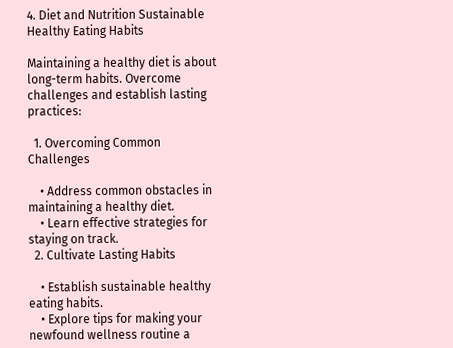4. Diet and Nutrition Sustainable Healthy Eating Habits

Maintaining a healthy diet is about long-term habits. Overcome challenges and establish lasting practices:

  1. Overcoming Common Challenges

    • Address common obstacles in maintaining a healthy diet.
    • Learn effective strategies for staying on track.
  2. Cultivate Lasting Habits

    • Establish sustainable healthy eating habits.
    • Explore tips for making your newfound wellness routine a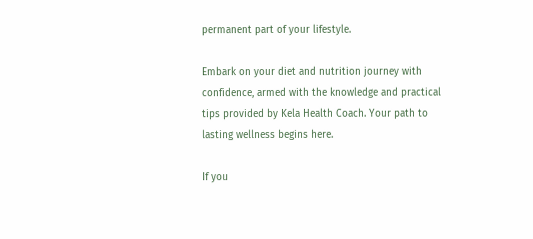permanent part of your lifestyle.

Embark on your diet and nutrition journey with confidence, armed with the knowledge and practical tips provided by Kela Health Coach. Your path to lasting wellness begins here.

If you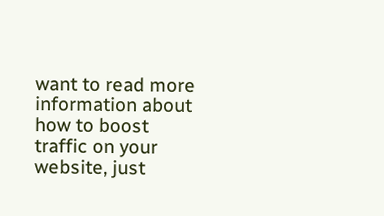want to read more information about how to boost traffic on your website, just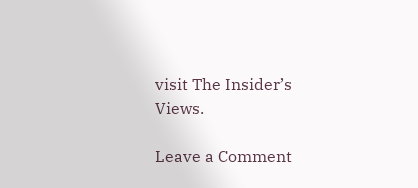visit The Insider’s Views.

Leave a Comment